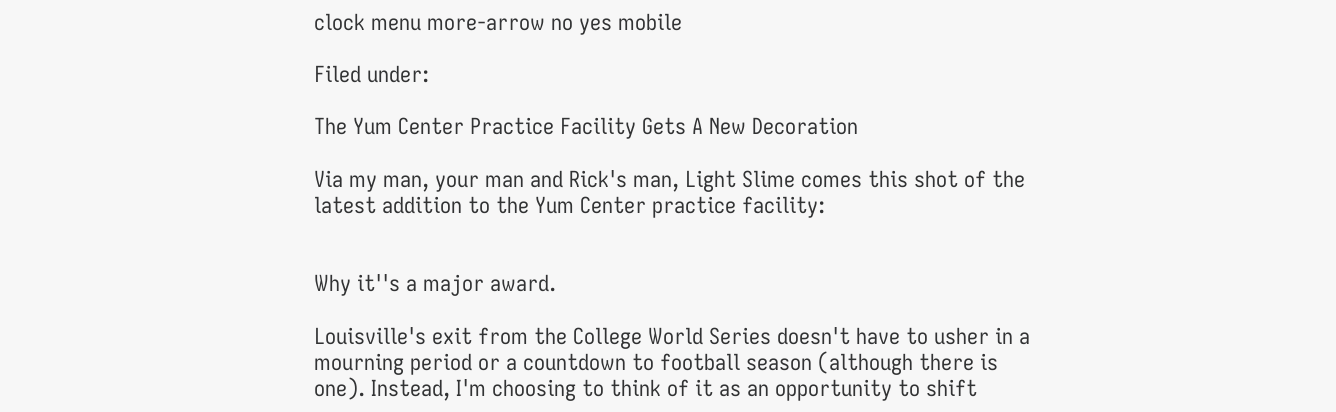clock menu more-arrow no yes mobile

Filed under:

The Yum Center Practice Facility Gets A New Decoration

Via my man, your man and Rick's man, Light Slime comes this shot of the latest addition to the Yum Center practice facility:


Why it''s a major award.

Louisville's exit from the College World Series doesn't have to usher in a mourning period or a countdown to football season (although there is one). Instead, I'm choosing to think of it as an opportunity to shift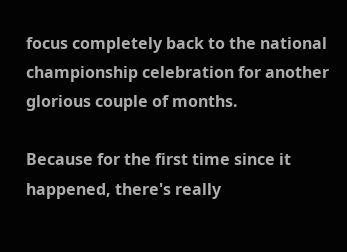focus completely back to the national championship celebration for another glorious couple of months.

Because for the first time since it happened, there's really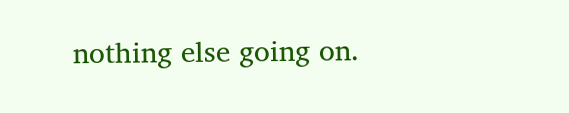nothing else going on.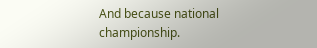And because national championship.